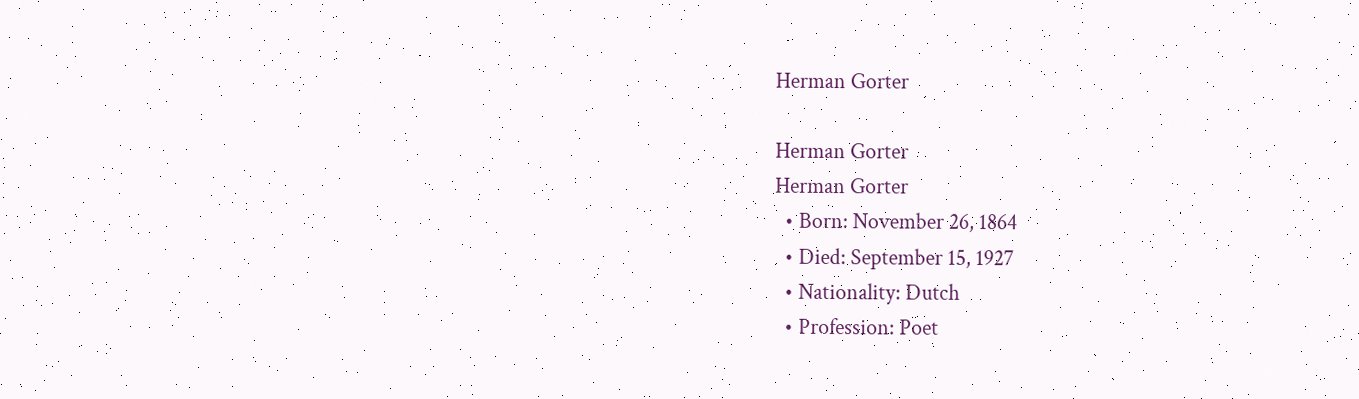Herman Gorter

Herman Gorter
Herman Gorter
  • Born: November 26, 1864
  • Died: September 15, 1927
  • Nationality: Dutch
  • Profession: Poet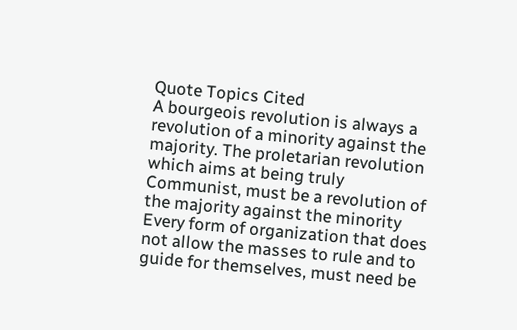Quote Topics Cited
A bourgeois revolution is always a revolution of a minority against the majority. The proletarian revolution which aims at being truly Communist, must be a revolution of the majority against the minority
Every form of organization that does not allow the masses to rule and to guide for themselves, must need be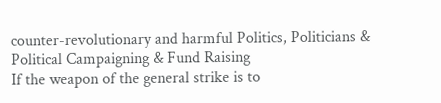counter-revolutionary and harmful Politics, Politicians & Political Campaigning & Fund Raising
If the weapon of the general strike is to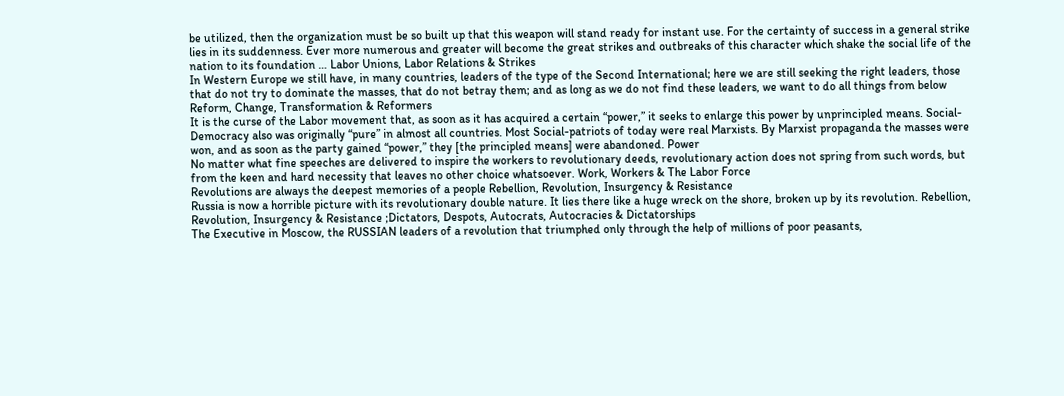be utilized, then the organization must be so built up that this weapon will stand ready for instant use. For the certainty of success in a general strike lies in its suddenness. Ever more numerous and greater will become the great strikes and outbreaks of this character which shake the social life of the nation to its foundation … Labor Unions, Labor Relations & Strikes
In Western Europe we still have, in many countries, leaders of the type of the Second International; here we are still seeking the right leaders, those that do not try to dominate the masses, that do not betray them; and as long as we do not find these leaders, we want to do all things from below Reform, Change, Transformation & Reformers
It is the curse of the Labor movement that, as soon as it has acquired a certain “power,” it seeks to enlarge this power by unprincipled means. Social-Democracy also was originally “pure” in almost all countries. Most Social-patriots of today were real Marxists. By Marxist propaganda the masses were won, and as soon as the party gained “power,” they [the principled means] were abandoned. Power
No matter what fine speeches are delivered to inspire the workers to revolutionary deeds, revolutionary action does not spring from such words, but from the keen and hard necessity that leaves no other choice whatsoever. Work, Workers & The Labor Force
Revolutions are always the deepest memories of a people Rebellion, Revolution, Insurgency & Resistance
Russia is now a horrible picture with its revolutionary double nature. It lies there like a huge wreck on the shore, broken up by its revolution. Rebellion, Revolution, Insurgency & Resistance ;Dictators, Despots, Autocrats, Autocracies & Dictatorships
The Executive in Moscow, the RUSSIAN leaders of a revolution that triumphed only through the help of millions of poor peasants,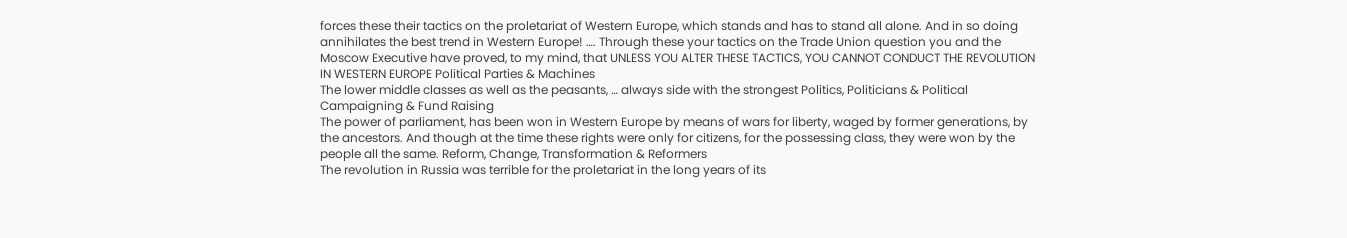forces these their tactics on the proletariat of Western Europe, which stands and has to stand all alone. And in so doing annihilates the best trend in Western Europe! …. Through these your tactics on the Trade Union question you and the Moscow Executive have proved, to my mind, that UNLESS YOU ALTER THESE TACTICS, YOU CANNOT CONDUCT THE REVOLUTION IN WESTERN EUROPE Political Parties & Machines
The lower middle classes as well as the peasants, … always side with the strongest Politics, Politicians & Political Campaigning & Fund Raising
The power of parliament, has been won in Western Europe by means of wars for liberty, waged by former generations, by the ancestors. And though at the time these rights were only for citizens, for the possessing class, they were won by the people all the same. Reform, Change, Transformation & Reformers
The revolution in Russia was terrible for the proletariat in the long years of its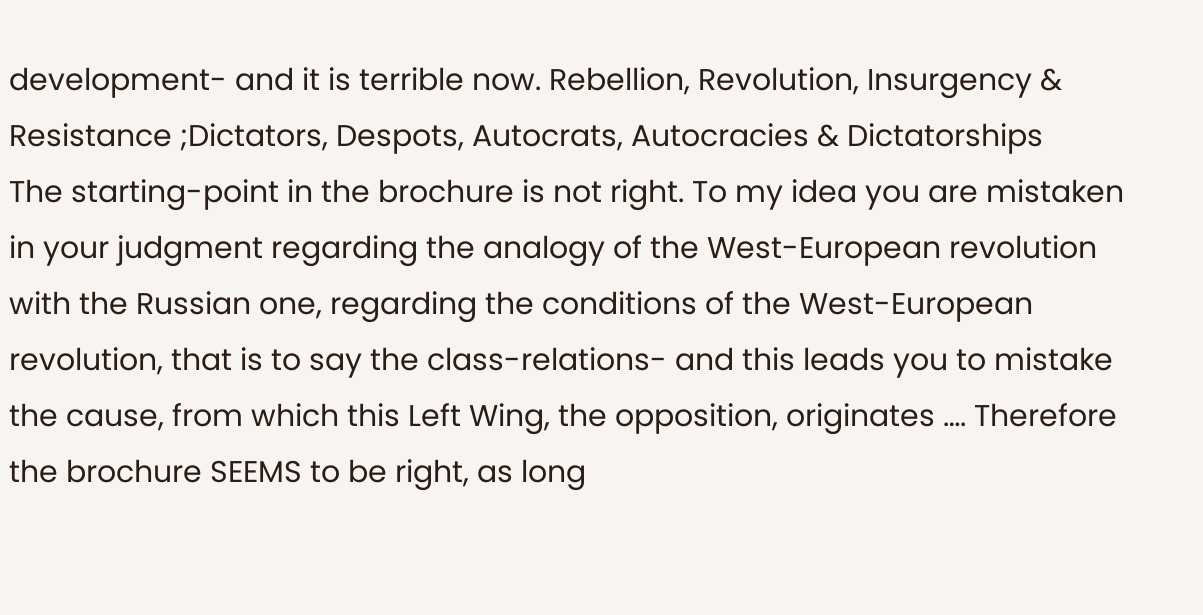development- and it is terrible now. Rebellion, Revolution, Insurgency & Resistance ;Dictators, Despots, Autocrats, Autocracies & Dictatorships
The starting-point in the brochure is not right. To my idea you are mistaken in your judgment regarding the analogy of the West-European revolution with the Russian one, regarding the conditions of the West-European revolution, that is to say the class-relations- and this leads you to mistake the cause, from which this Left Wing, the opposition, originates …. Therefore the brochure SEEMS to be right, as long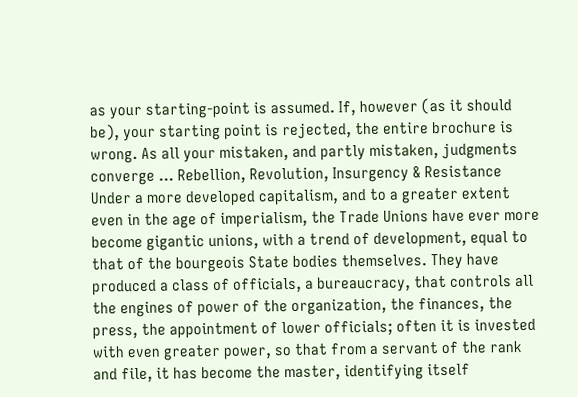as your starting-point is assumed. If, however (as it should be), your starting point is rejected, the entire brochure is wrong. As all your mistaken, and partly mistaken, judgments converge … Rebellion, Revolution, Insurgency & Resistance
Under a more developed capitalism, and to a greater extent even in the age of imperialism, the Trade Unions have ever more become gigantic unions, with a trend of development, equal to that of the bourgeois State bodies themselves. They have produced a class of officials, a bureaucracy, that controls all the engines of power of the organization, the finances, the press, the appointment of lower officials; often it is invested with even greater power, so that from a servant of the rank and file, it has become the master, identifying itself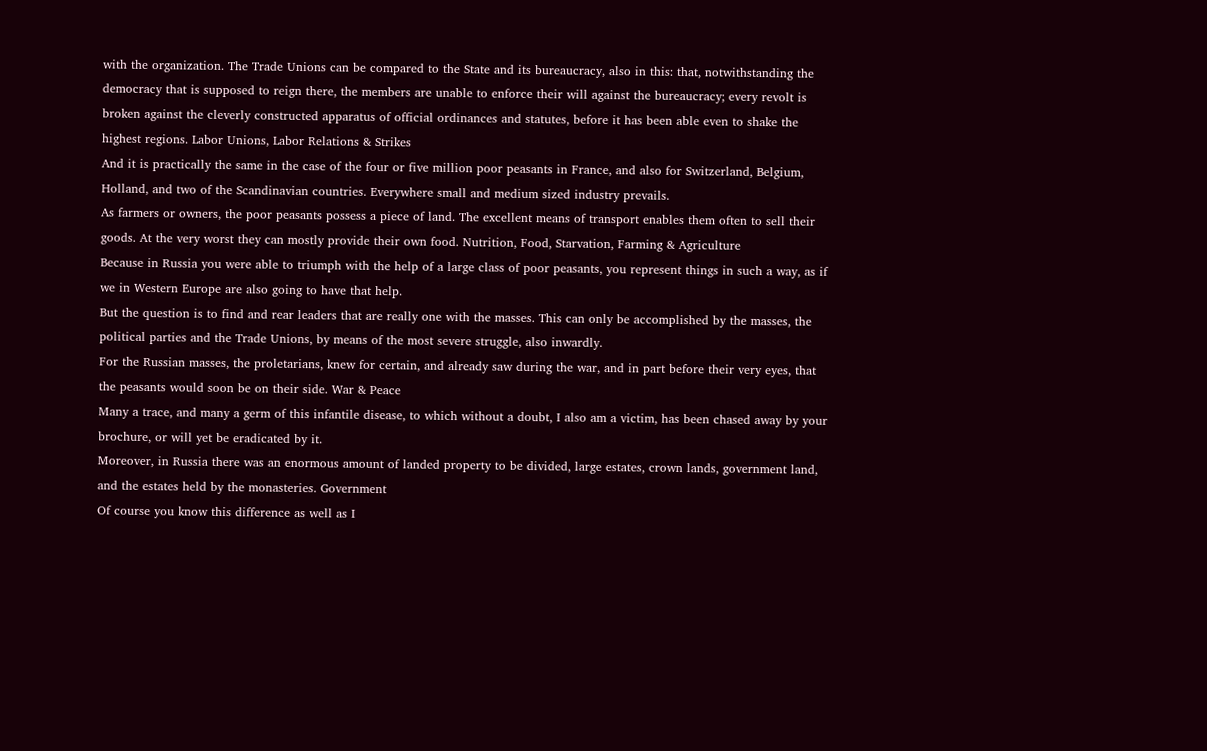with the organization. The Trade Unions can be compared to the State and its bureaucracy, also in this: that, notwithstanding the democracy that is supposed to reign there, the members are unable to enforce their will against the bureaucracy; every revolt is broken against the cleverly constructed apparatus of official ordinances and statutes, before it has been able even to shake the highest regions. Labor Unions, Labor Relations & Strikes
And it is practically the same in the case of the four or five million poor peasants in France, and also for Switzerland, Belgium, Holland, and two of the Scandinavian countries. Everywhere small and medium sized industry prevails.
As farmers or owners, the poor peasants possess a piece of land. The excellent means of transport enables them often to sell their goods. At the very worst they can mostly provide their own food. Nutrition, Food, Starvation, Farming & Agriculture
Because in Russia you were able to triumph with the help of a large class of poor peasants, you represent things in such a way, as if we in Western Europe are also going to have that help.
But the question is to find and rear leaders that are really one with the masses. This can only be accomplished by the masses, the political parties and the Trade Unions, by means of the most severe struggle, also inwardly.
For the Russian masses, the proletarians, knew for certain, and already saw during the war, and in part before their very eyes, that the peasants would soon be on their side. War & Peace
Many a trace, and many a germ of this infantile disease, to which without a doubt, I also am a victim, has been chased away by your brochure, or will yet be eradicated by it.
Moreover, in Russia there was an enormous amount of landed property to be divided, large estates, crown lands, government land, and the estates held by the monasteries. Government
Of course you know this difference as well as I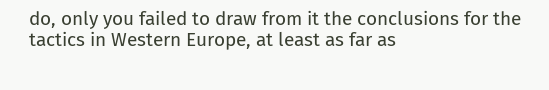do, only you failed to draw from it the conclusions for the tactics in Western Europe, at least as far as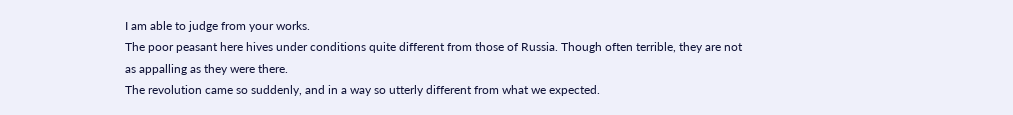I am able to judge from your works.
The poor peasant here hives under conditions quite different from those of Russia. Though often terrible, they are not as appalling as they were there.
The revolution came so suddenly, and in a way so utterly different from what we expected.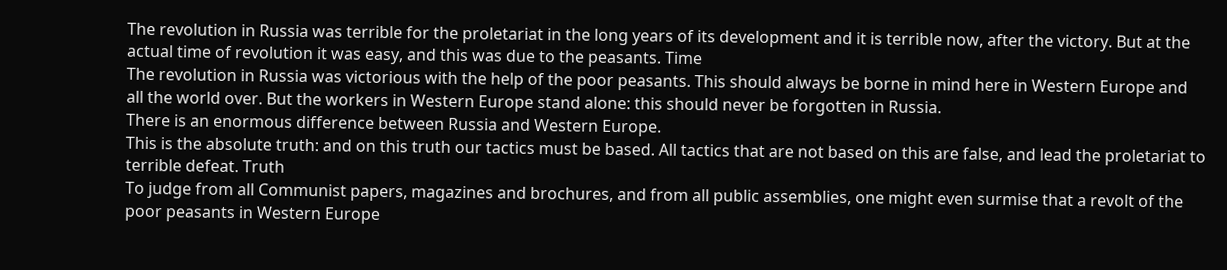The revolution in Russia was terrible for the proletariat in the long years of its development and it is terrible now, after the victory. But at the actual time of revolution it was easy, and this was due to the peasants. Time
The revolution in Russia was victorious with the help of the poor peasants. This should always be borne in mind here in Western Europe and all the world over. But the workers in Western Europe stand alone: this should never be forgotten in Russia.
There is an enormous difference between Russia and Western Europe.
This is the absolute truth: and on this truth our tactics must be based. All tactics that are not based on this are false, and lead the proletariat to terrible defeat. Truth
To judge from all Communist papers, magazines and brochures, and from all public assemblies, one might even surmise that a revolt of the poor peasants in Western Europe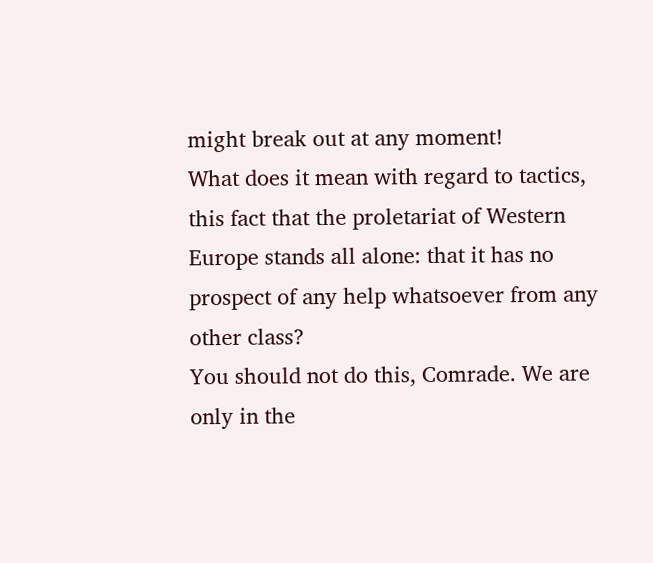might break out at any moment!
What does it mean with regard to tactics, this fact that the proletariat of Western Europe stands all alone: that it has no prospect of any help whatsoever from any other class?
You should not do this, Comrade. We are only in the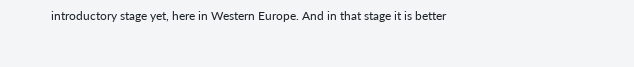introductory stage yet, here in Western Europe. And in that stage it is better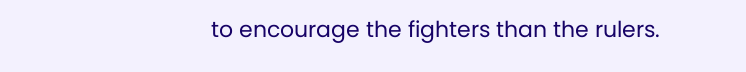to encourage the fighters than the rulers.